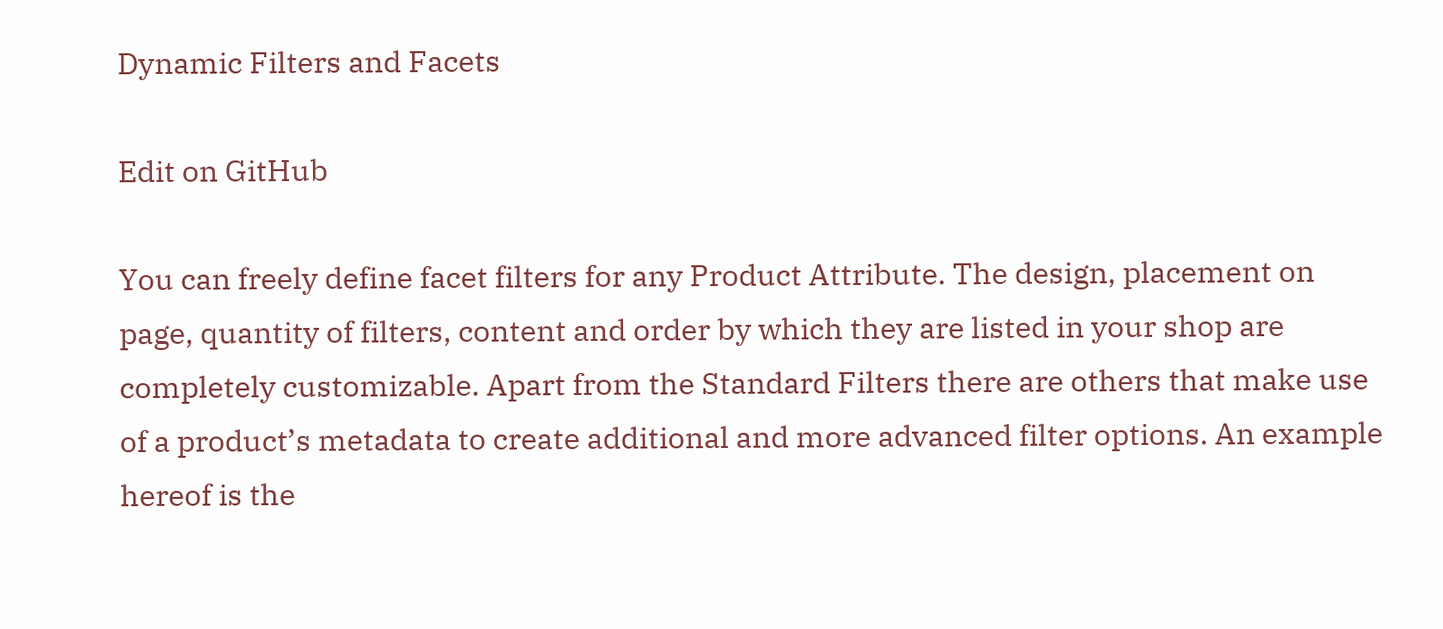Dynamic Filters and Facets

Edit on GitHub

You can freely define facet filters for any Product Attribute. The design, placement on page, quantity of filters, content and order by which they are listed in your shop are completely customizable. Apart from the Standard Filters there are others that make use of a product’s metadata to create additional and more advanced filter options. An example hereof is the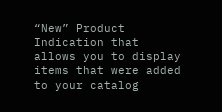“New” Product Indication that allows you to display items that were added to your catalog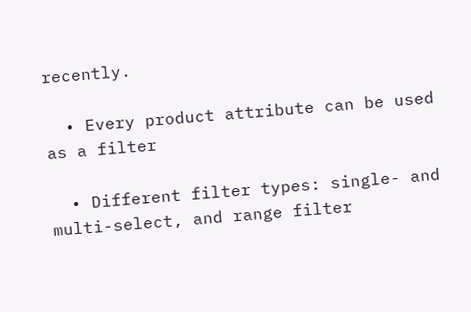recently.

  • Every product attribute can be used as a filter

  • Different filter types: single- and multi-select, and range filter